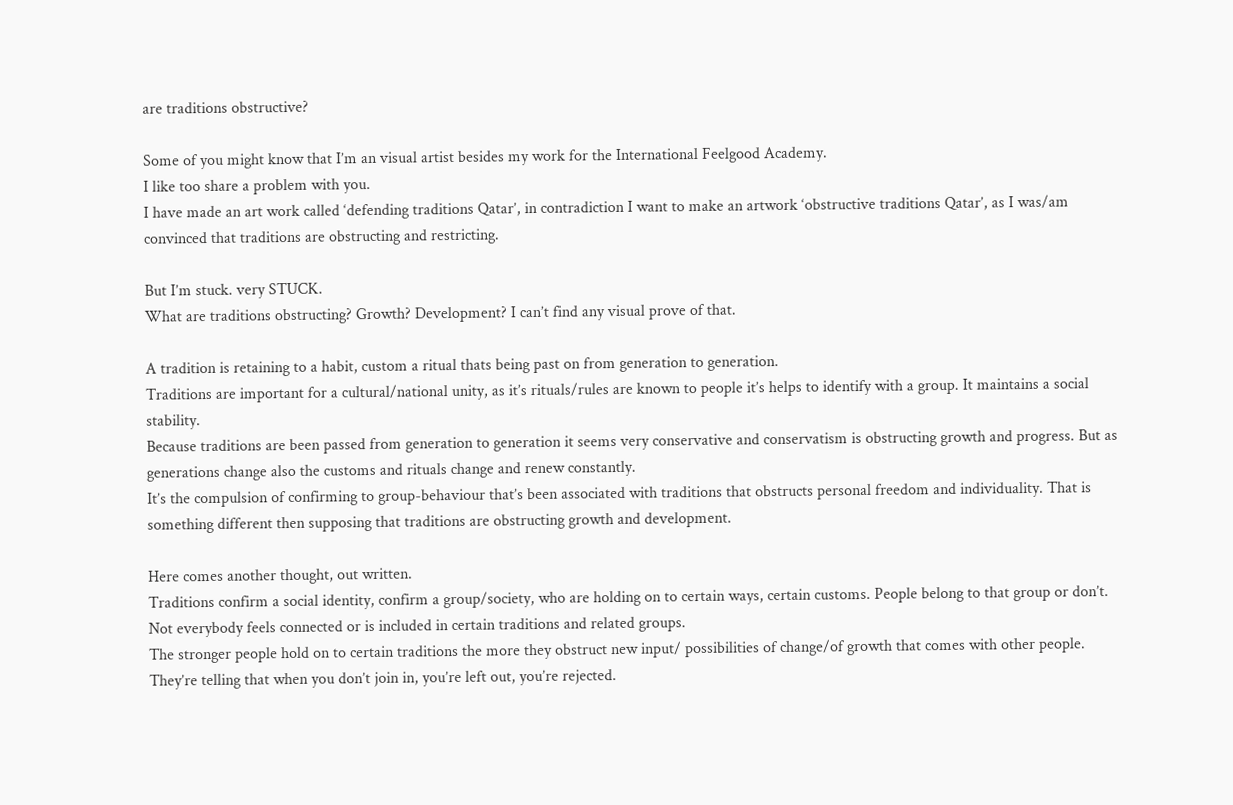are traditions obstructive?

Some of you might know that I’m an visual artist besides my work for the International Feelgood Academy.
I like too share a problem with you.
I have made an art work called ‘defending traditions Qatar’, in contradiction I want to make an artwork ‘obstructive traditions Qatar’, as I was/am convinced that traditions are obstructing and restricting.

But I’m stuck. very STUCK.
What are traditions obstructing? Growth? Development? I can’t find any visual prove of that.

A tradition is retaining to a habit, custom a ritual thats being past on from generation to generation.
Traditions are important for a cultural/national unity, as it’s rituals/rules are known to people it’s helps to identify with a group. It maintains a social stability.
Because traditions are been passed from generation to generation it seems very conservative and conservatism is obstructing growth and progress. But as generations change also the customs and rituals change and renew constantly.
It’s the compulsion of confirming to group-behaviour that’s been associated with traditions that obstructs personal freedom and individuality. That is something different then supposing that traditions are obstructing growth and development.

Here comes another thought, out written.
Traditions confirm a social identity, confirm a group/society, who are holding on to certain ways, certain customs. People belong to that group or don’t.
Not everybody feels connected or is included in certain traditions and related groups.
The stronger people hold on to certain traditions the more they obstruct new input/ possibilities of change/of growth that comes with other people. They’re telling that when you don’t join in, you’re left out, you’re rejected.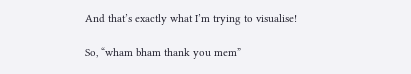And that’s exactly what I’m trying to visualise!

So, “wham bham thank you mem”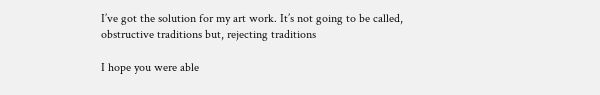I’ve got the solution for my art work. It’s not going to be called, obstructive traditions but, rejecting traditions

I hope you were able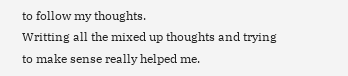to follow my thoughts.
Writting all the mixed up thoughts and trying to make sense really helped me.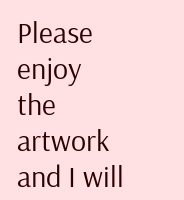Please enjoy the artwork and I will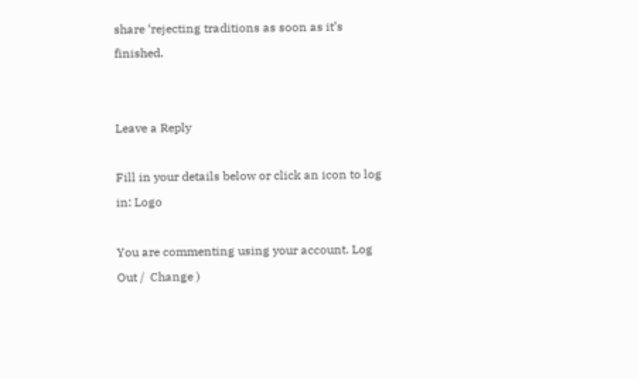share ‘rejecting traditions as soon as it’s finished.


Leave a Reply

Fill in your details below or click an icon to log in: Logo

You are commenting using your account. Log Out /  Change )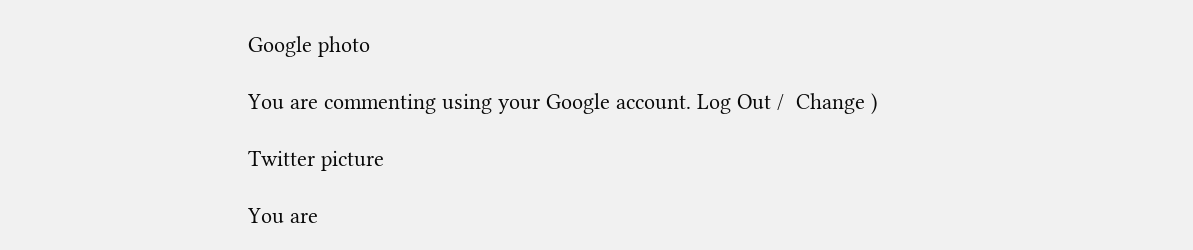Google photo

You are commenting using your Google account. Log Out /  Change )

Twitter picture

You are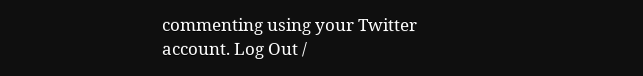commenting using your Twitter account. Log Out /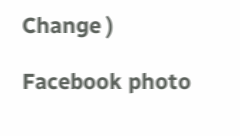Change )

Facebook photo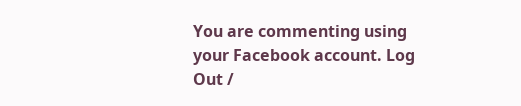You are commenting using your Facebook account. Log Out /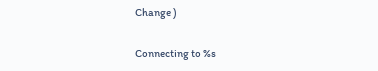Change )

Connecting to %s